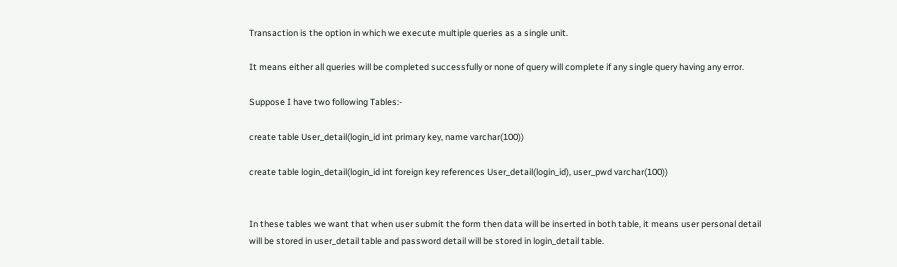Transaction is the option in which we execute multiple queries as a single unit.

It means either all queries will be completed successfully or none of query will complete if any single query having any error.

Suppose I have two following Tables:-

create table User_detail(login_id int primary key, name varchar(100))

create table login_detail(login_id int foreign key references User_detail(login_id), user_pwd varchar(100))


In these tables we want that when user submit the form then data will be inserted in both table, it means user personal detail will be stored in user_detail table and password detail will be stored in login_detail table.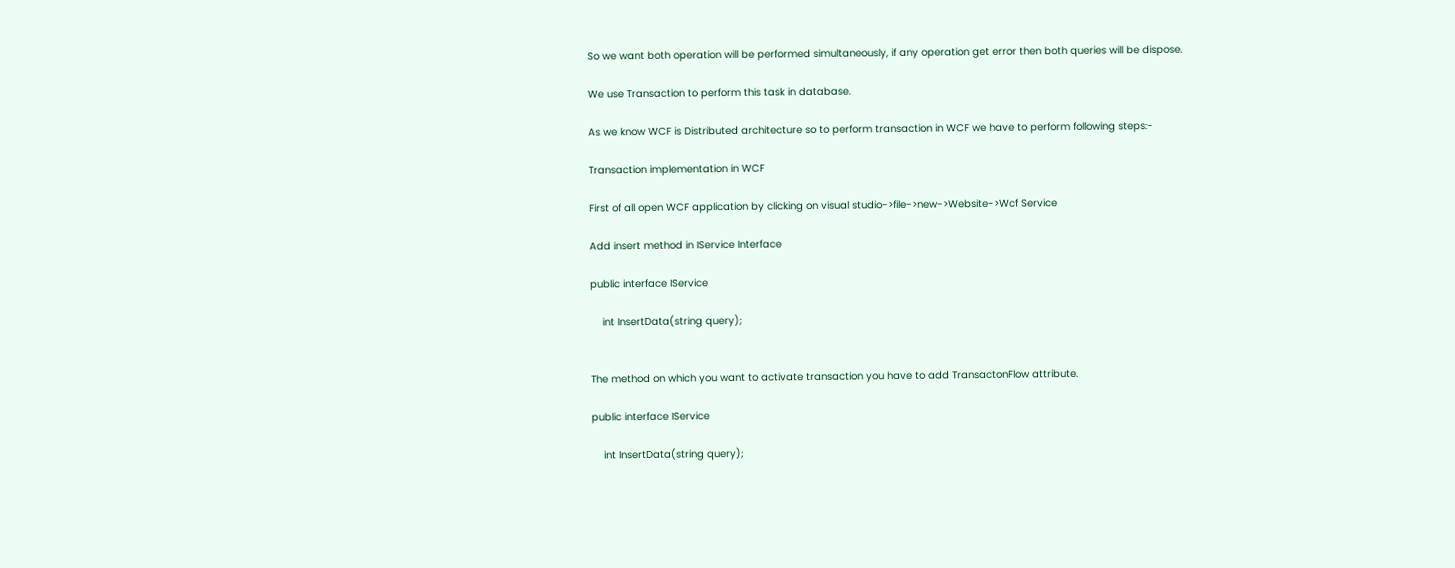So we want both operation will be performed simultaneously, if any operation get error then both queries will be dispose.

We use Transaction to perform this task in database.

As we know WCF is Distributed architecture so to perform transaction in WCF we have to perform following steps:-

Transaction implementation in WCF

First of all open WCF application by clicking on visual studio->file->new->Website->Wcf Service

Add insert method in IService Interface

public interface IService

    int InsertData(string query);


The method on which you want to activate transaction you have to add TransactonFlow attribute.

public interface IService

    int InsertData(string query);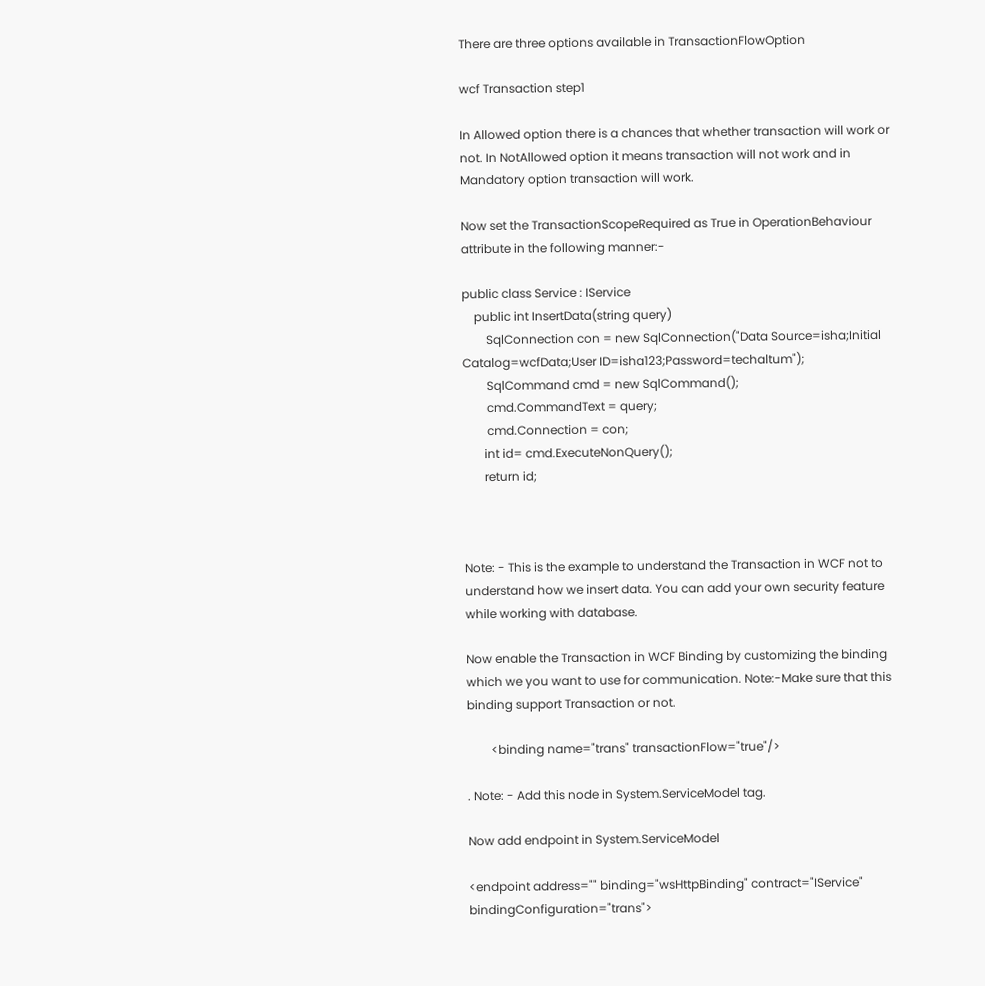There are three options available in TransactionFlowOption

wcf Transaction step1

In Allowed option there is a chances that whether transaction will work or not. In NotAllowed option it means transaction will not work and in Mandatory option transaction will work.

Now set the TransactionScopeRequired as True in OperationBehaviour attribute in the following manner:-

public class Service : IService
    public int InsertData(string query)
        SqlConnection con = new SqlConnection("Data Source=isha;Initial Catalog=wcfData;User ID=isha123;Password=techaltum");
        SqlCommand cmd = new SqlCommand();
        cmd.CommandText = query;
        cmd.Connection = con;
       int id= cmd.ExecuteNonQuery();
       return id;



Note: - This is the example to understand the Transaction in WCF not to understand how we insert data. You can add your own security feature while working with database.

Now enable the Transaction in WCF Binding by customizing the binding which we you want to use for communication. Note:-Make sure that this binding support Transaction or not.

        <binding name="trans" transactionFlow="true"/>

. Note: - Add this node in System.ServiceModel tag.

Now add endpoint in System.ServiceModel

<endpoint address="" binding="wsHttpBinding" contract="IService" bindingConfiguration="trans">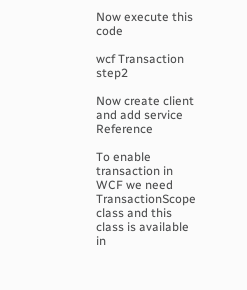Now execute this code

wcf Transaction step2

Now create client and add service Reference

To enable transaction in WCF we need TransactionScope class and this class is available in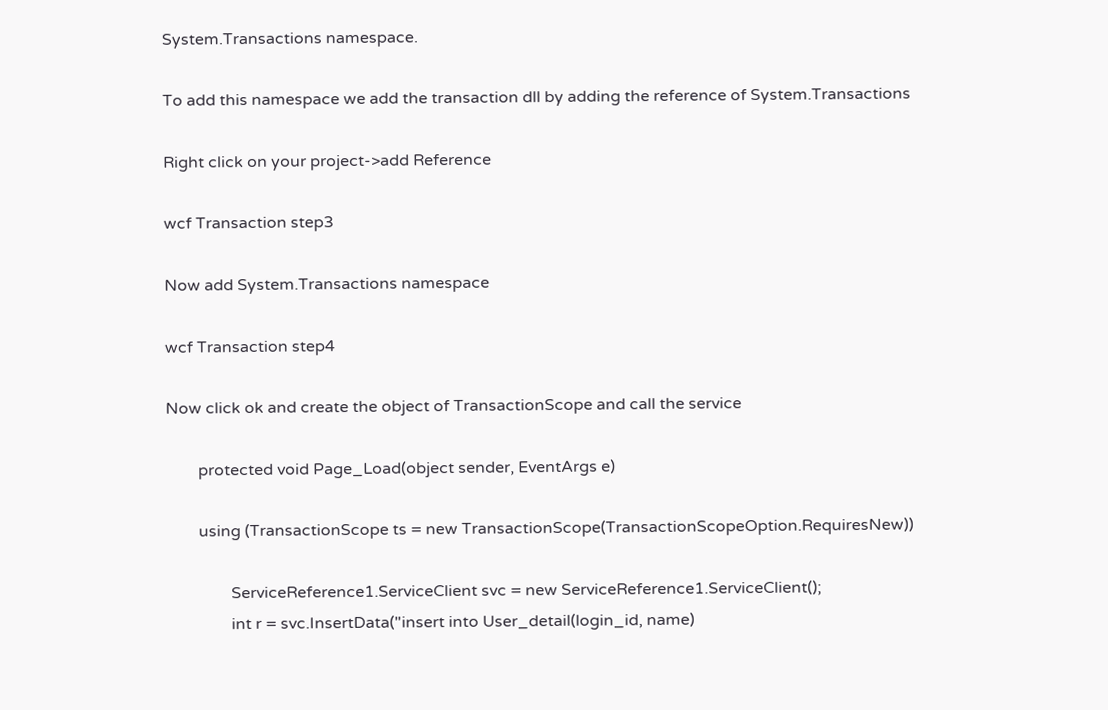System.Transactions namespace.

To add this namespace we add the transaction dll by adding the reference of System.Transactions

Right click on your project->add Reference

wcf Transaction step3

Now add System.Transactions namespace

wcf Transaction step4

Now click ok and create the object of TransactionScope and call the service

        protected void Page_Load(object sender, EventArgs e)

        using (TransactionScope ts = new TransactionScope(TransactionScopeOption.RequiresNew))

                ServiceReference1.ServiceClient svc = new ServiceReference1.ServiceClient();
                int r = svc.InsertData("insert into User_detail(login_id, name)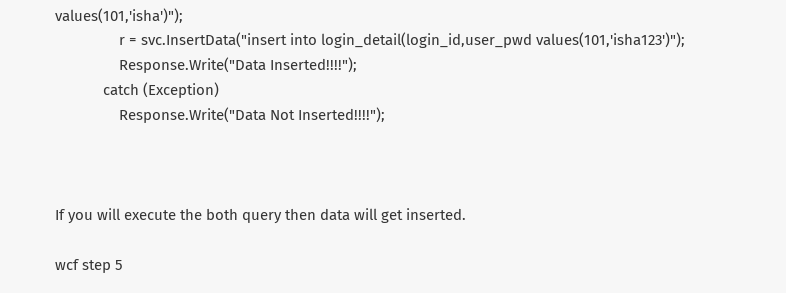values(101,'isha')");
                r = svc.InsertData("insert into login_detail(login_id,user_pwd values(101,'isha123')");
                Response.Write("Data Inserted!!!!");
            catch (Exception)
                Response.Write("Data Not Inserted!!!!");



If you will execute the both query then data will get inserted.

wcf step 5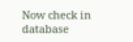Now check in database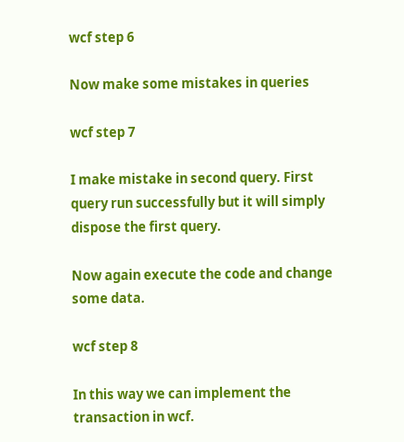wcf step 6

Now make some mistakes in queries

wcf step 7

I make mistake in second query. First query run successfully but it will simply dispose the first query.

Now again execute the code and change some data.

wcf step 8

In this way we can implement the transaction in wcf.